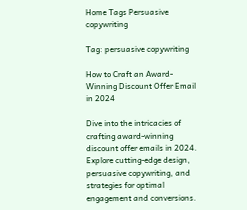Home Tags Persuasive copywriting

Tag: persuasive copywriting

How to Craft an Award-Winning Discount Offer Email in 2024

Dive into the intricacies of crafting award-winning discount offer emails in 2024. Explore cutting-edge design, persuasive copywriting, and strategies for optimal engagement and conversions.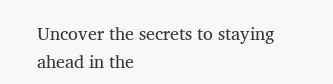Uncover the secrets to staying ahead in the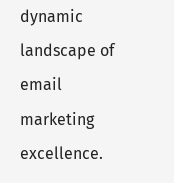dynamic landscape of email marketing excellence.